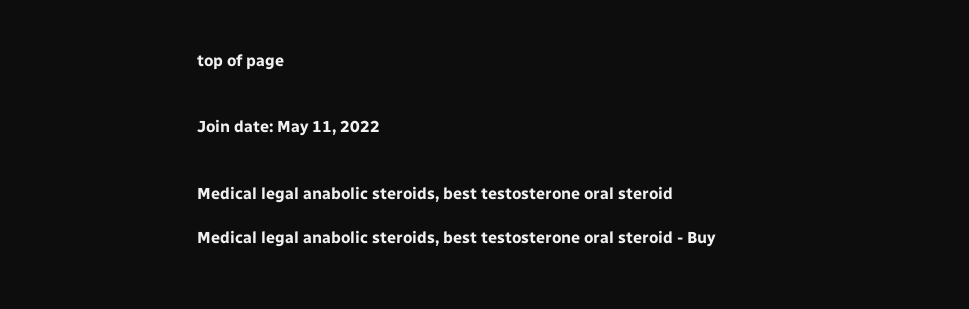top of page


Join date: May 11, 2022


Medical legal anabolic steroids, best testosterone oral steroid

Medical legal anabolic steroids, best testosterone oral steroid - Buy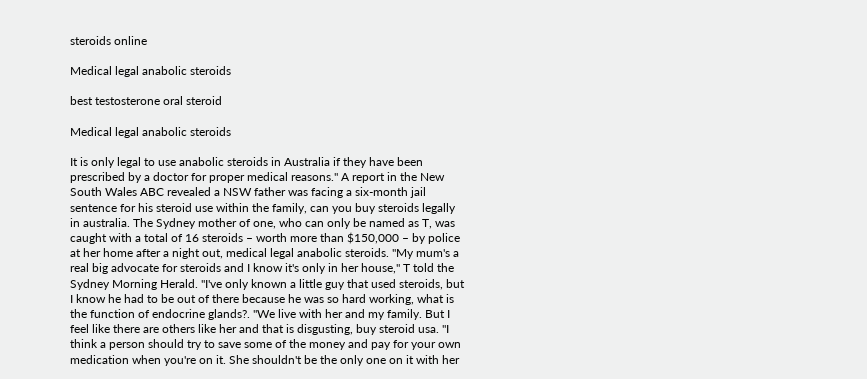steroids online

Medical legal anabolic steroids

best testosterone oral steroid

Medical legal anabolic steroids

It is only legal to use anabolic steroids in Australia if they have been prescribed by a doctor for proper medical reasons." A report in the New South Wales ABC revealed a NSW father was facing a six-month jail sentence for his steroid use within the family, can you buy steroids legally in australia. The Sydney mother of one, who can only be named as T, was caught with a total of 16 steroids – worth more than $150,000 – by police at her home after a night out, medical legal anabolic steroids. "My mum's a real big advocate for steroids and I know it's only in her house," T told the Sydney Morning Herald. "I've only known a little guy that used steroids, but I know he had to be out of there because he was so hard working, what is the function of endocrine glands?. "We live with her and my family. But I feel like there are others like her and that is disgusting, buy steroid usa. "I think a person should try to save some of the money and pay for your own medication when you're on it. She shouldn't be the only one on it with her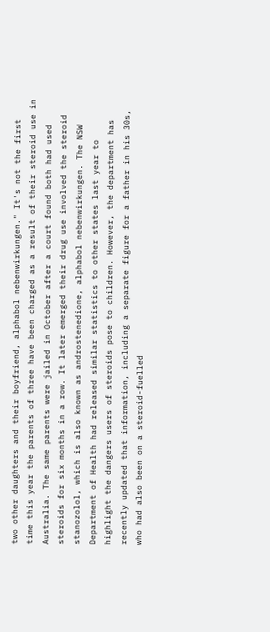two other daughters and their boyfriend, alphabol nebenwirkungen." It's not the first time this year the parents of three have been charged as a result of their steroid use in Australia. The same parents were jailed in October after a court found both had used steroids for six months in a row. It later emerged their drug use involved the steroid stanozolol, which is also known as androstenedione, alphabol nebenwirkungen. The NSW Department of Health had released similar statistics to other states last year to highlight the dangers users of steroids pose to children. However, the department has recently updated that information, including a separate figure for a father in his 30s, who had also been on a steroid-fuelled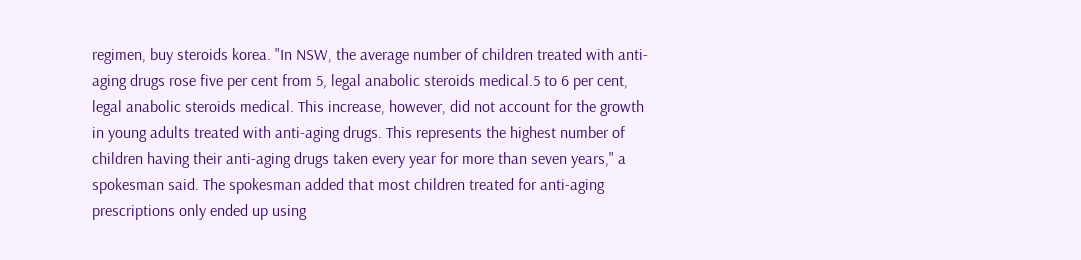regimen, buy steroids korea. "In NSW, the average number of children treated with anti-aging drugs rose five per cent from 5, legal anabolic steroids medical.5 to 6 per cent, legal anabolic steroids medical. This increase, however, did not account for the growth in young adults treated with anti-aging drugs. This represents the highest number of children having their anti-aging drugs taken every year for more than seven years," a spokesman said. The spokesman added that most children treated for anti-aging prescriptions only ended up using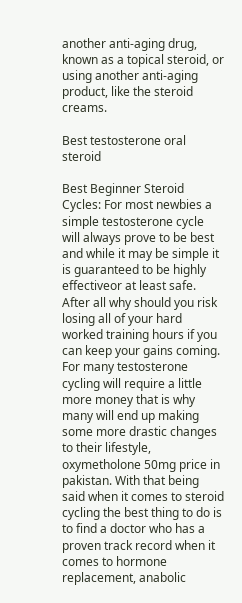another anti-aging drug, known as a topical steroid, or using another anti-aging product, like the steroid creams.

Best testosterone oral steroid

Best Beginner Steroid Cycles: For most newbies a simple testosterone cycle will always prove to be best and while it may be simple it is guaranteed to be highly effectiveor at least safe. After all why should you risk losing all of your hard worked training hours if you can keep your gains coming. For many testosterone cycling will require a little more money that is why many will end up making some more drastic changes to their lifestyle, oxymetholone 50mg price in pakistan. With that being said when it comes to steroid cycling the best thing to do is to find a doctor who has a proven track record when it comes to hormone replacement, anabolic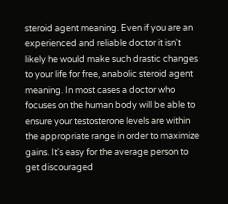steroid agent meaning. Even if you are an experienced and reliable doctor it isn't likely he would make such drastic changes to your life for free, anabolic steroid agent meaning. In most cases a doctor who focuses on the human body will be able to ensure your testosterone levels are within the appropriate range in order to maximize gains. It's easy for the average person to get discouraged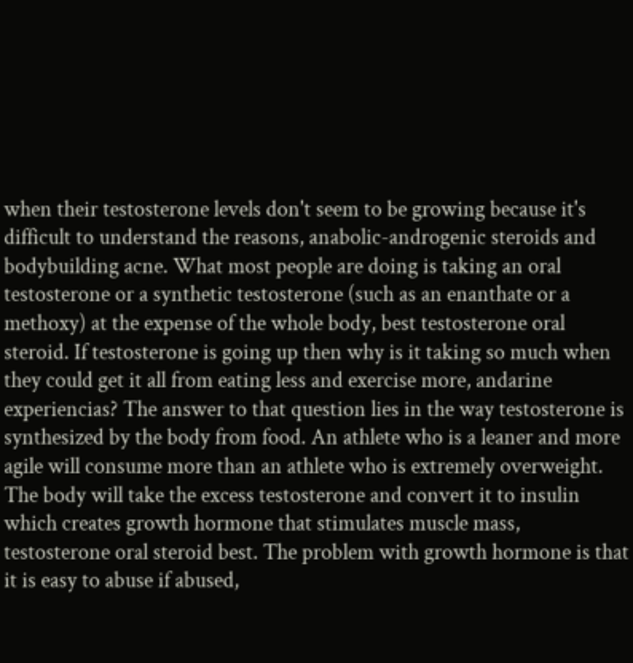when their testosterone levels don't seem to be growing because it's difficult to understand the reasons, anabolic-androgenic steroids and bodybuilding acne. What most people are doing is taking an oral testosterone or a synthetic testosterone (such as an enanthate or a methoxy) at the expense of the whole body, best testosterone oral steroid. If testosterone is going up then why is it taking so much when they could get it all from eating less and exercise more, andarine experiencias? The answer to that question lies in the way testosterone is synthesized by the body from food. An athlete who is a leaner and more agile will consume more than an athlete who is extremely overweight. The body will take the excess testosterone and convert it to insulin which creates growth hormone that stimulates muscle mass, testosterone oral steroid best. The problem with growth hormone is that it is easy to abuse if abused,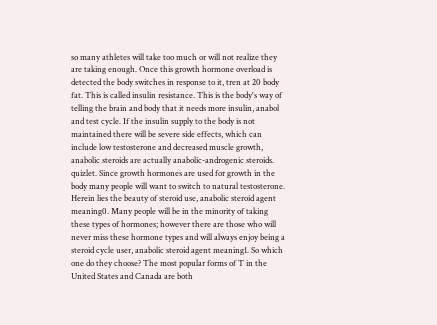so many athletes will take too much or will not realize they are taking enough. Once this growth hormone overload is detected the body switches in response to it, tren at 20 body fat. This is called insulin resistance. This is the body's way of telling the brain and body that it needs more insulin, anabol and test cycle. If the insulin supply to the body is not maintained there will be severe side effects, which can include low testosterone and decreased muscle growth, anabolic steroids are actually anabolic-androgenic steroids. quizlet. Since growth hormones are used for growth in the body many people will want to switch to natural testosterone. Herein lies the beauty of steroid use, anabolic steroid agent meaning0. Many people will be in the minority of taking these types of hormones; however there are those who will never miss these hormone types and will always enjoy being a steroid cycle user, anabolic steroid agent meaning1. So which one do they choose? The most popular forms of T in the United States and Canada are both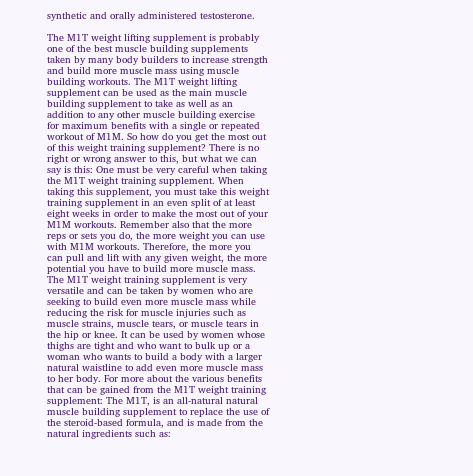synthetic and orally administered testosterone.

The M1T weight lifting supplement is probably one of the best muscle building supplements taken by many body builders to increase strength and build more muscle mass using muscle building workouts. The M1T weight lifting supplement can be used as the main muscle building supplement to take as well as an addition to any other muscle building exercise for maximum benefits with a single or repeated workout of M1M. So how do you get the most out of this weight training supplement? There is no right or wrong answer to this, but what we can say is this: One must be very careful when taking the M1T weight training supplement. When taking this supplement, you must take this weight training supplement in an even split of at least eight weeks in order to make the most out of your M1M workouts. Remember also that the more reps or sets you do, the more weight you can use with M1M workouts. Therefore, the more you can pull and lift with any given weight, the more potential you have to build more muscle mass. The M1T weight training supplement is very versatile and can be taken by women who are seeking to build even more muscle mass while reducing the risk for muscle injuries such as muscle strains, muscle tears, or muscle tears in the hip or knee. It can be used by women whose thighs are tight and who want to bulk up or a woman who wants to build a body with a larger natural waistline to add even more muscle mass to her body. For more about the various benefits that can be gained from the M1T weight training supplement: The M1T, is an all-natural natural muscle building supplement to replace the use of the steroid-based formula, and is made from the natural ingredients such as: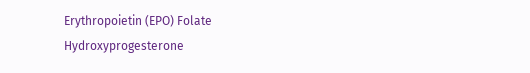Erythropoietin (EPO) Folate Hydroxyprogesterone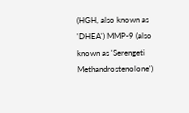(HGH, also known as 'DHEA') MMP-9 (also known as 'Serengeti Methandrostenolone')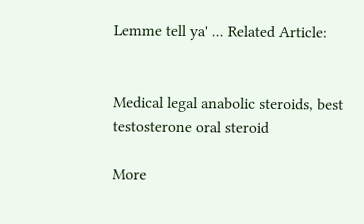Lemme tell ya' ... Related Article:


Medical legal anabolic steroids, best testosterone oral steroid

More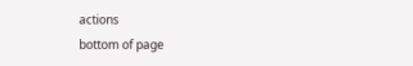actions
bottom of page